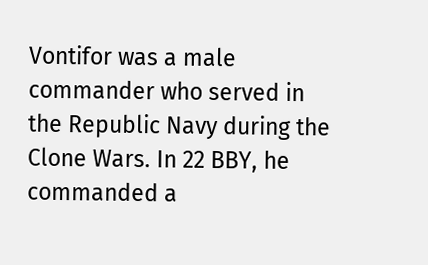Vontifor was a male commander who served in the Republic Navy during the Clone Wars. In 22 BBY, he commanded a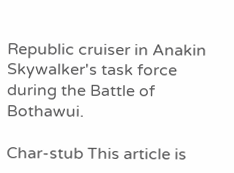Republic cruiser in Anakin Skywalker's task force during the Battle of Bothawui.

Char-stub This article is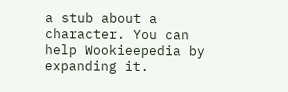a stub about a character. You can help Wookieepedia by expanding it.